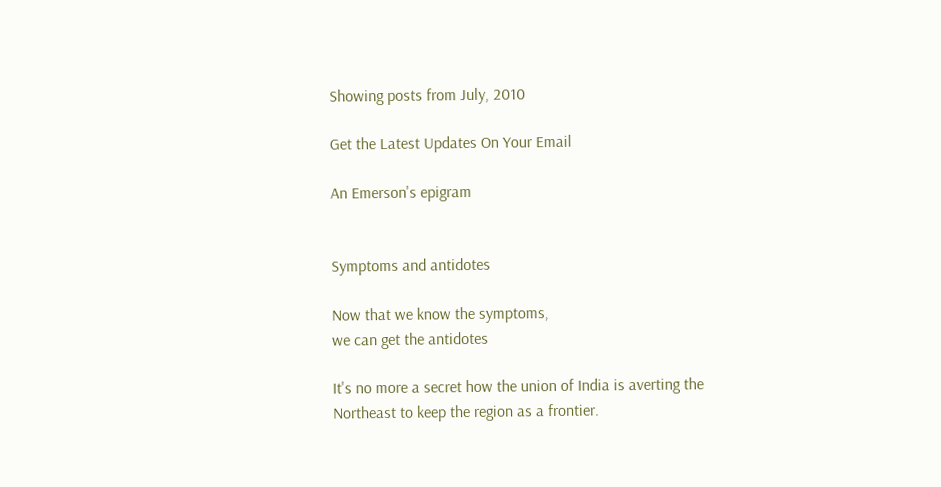Showing posts from July, 2010

Get the Latest Updates On Your Email

An Emerson's epigram


Symptoms and antidotes

Now that we know the symptoms,
we can get the antidotes

It's no more a secret how the union of India is averting the Northeast to keep the region as a frontier.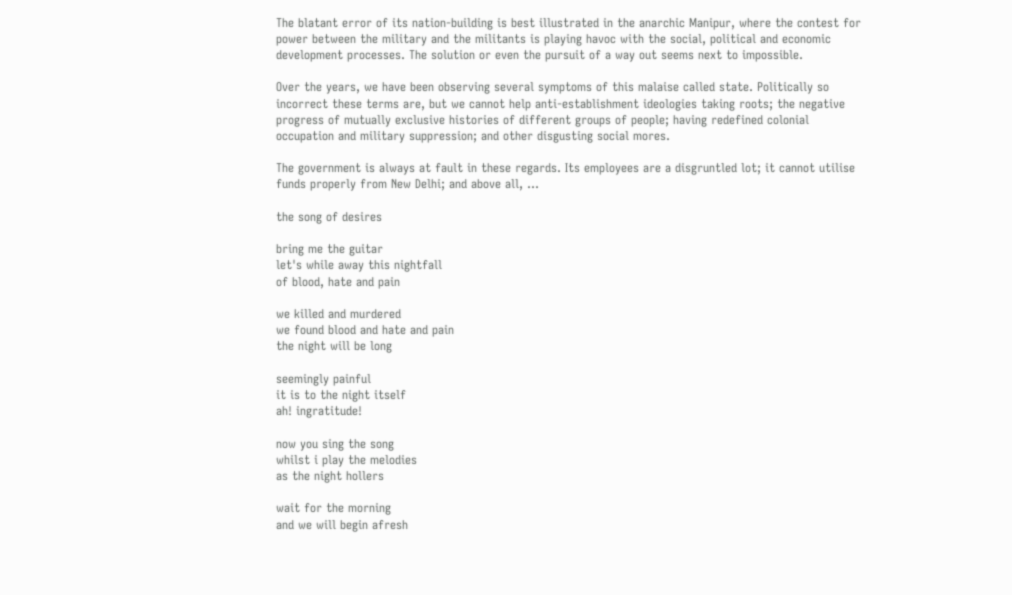The blatant error of its nation-building is best illustrated in the anarchic Manipur, where the contest for power between the military and the militants is playing havoc with the social, political and economic development processes. The solution or even the pursuit of a way out seems next to impossible.

Over the years, we have been observing several symptoms of this malaise called state. Politically so incorrect these terms are, but we cannot help anti-establishment ideologies taking roots; the negative progress of mutually exclusive histories of different groups of people; having redefined colonial occupation and military suppression; and other disgusting social mores.

The government is always at fault in these regards. Its employees are a disgruntled lot; it cannot utilise funds properly from New Delhi; and above all, …

the song of desires

bring me the guitar
let's while away this nightfall
of blood, hate and pain

we killed and murdered
we found blood and hate and pain
the night will be long

seemingly painful
it is to the night itself
ah! ingratitude!

now you sing the song
whilst i play the melodies
as the night hollers

wait for the morning
and we will begin afresh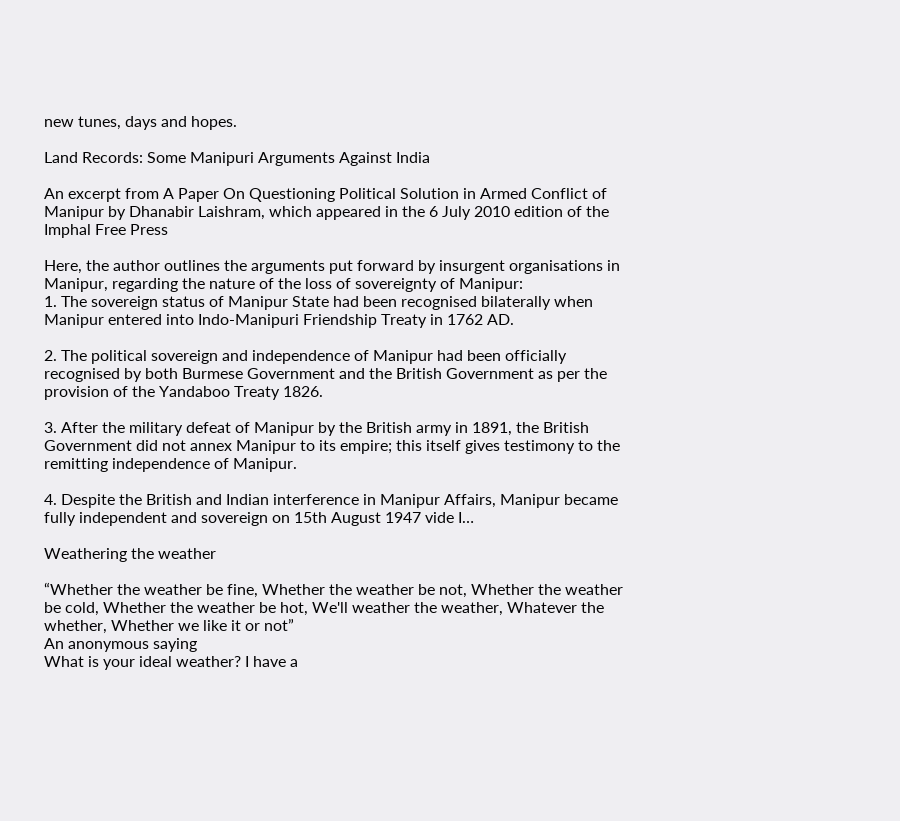new tunes, days and hopes.

Land Records: Some Manipuri Arguments Against India

An excerpt from A Paper On Questioning Political Solution in Armed Conflict of Manipur by Dhanabir Laishram, which appeared in the 6 July 2010 edition of the Imphal Free Press

Here, the author outlines the arguments put forward by insurgent organisations in Manipur, regarding the nature of the loss of sovereignty of Manipur:
1. The sovereign status of Manipur State had been recognised bilaterally when Manipur entered into Indo-Manipuri Friendship Treaty in 1762 AD.

2. The political sovereign and independence of Manipur had been officially recognised by both Burmese Government and the British Government as per the provision of the Yandaboo Treaty 1826.

3. After the military defeat of Manipur by the British army in 1891, the British Government did not annex Manipur to its empire; this itself gives testimony to the remitting independence of Manipur.

4. Despite the British and Indian interference in Manipur Affairs, Manipur became fully independent and sovereign on 15th August 1947 vide I…

Weathering the weather

“Whether the weather be fine, Whether the weather be not, Whether the weather be cold, Whether the weather be hot, We'll weather the weather, Whatever the whether, Whether we like it or not”
An anonymous saying
What is your ideal weather? I have a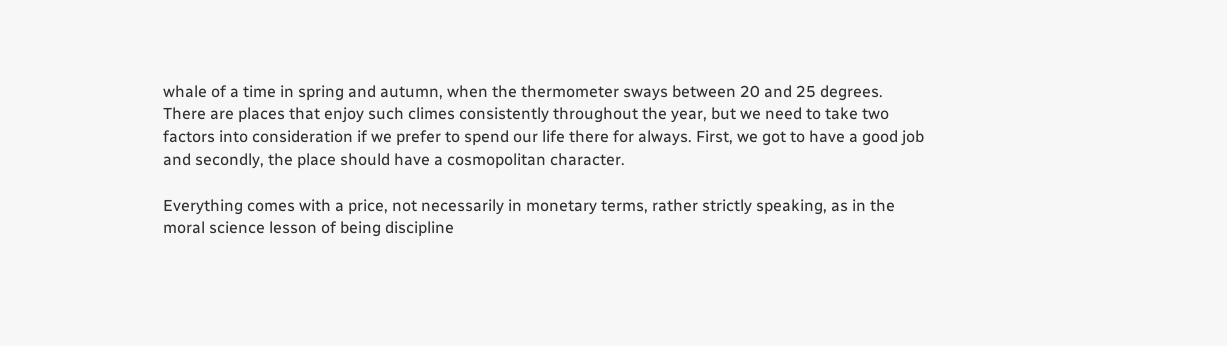whale of a time in spring and autumn, when the thermometer sways between 20 and 25 degrees. There are places that enjoy such climes consistently throughout the year, but we need to take two factors into consideration if we prefer to spend our life there for always. First, we got to have a good job and secondly, the place should have a cosmopolitan character.

Everything comes with a price, not necessarily in monetary terms, rather strictly speaking, as in the moral science lesson of being discipline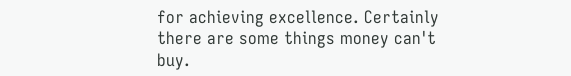for achieving excellence. Certainly there are some things money can't buy.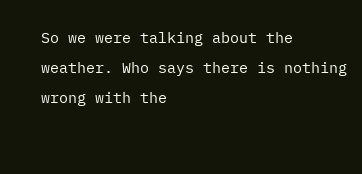So we were talking about the weather. Who says there is nothing wrong with the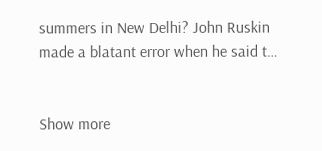summers in New Delhi? John Ruskin made a blatant error when he said t…


Show more